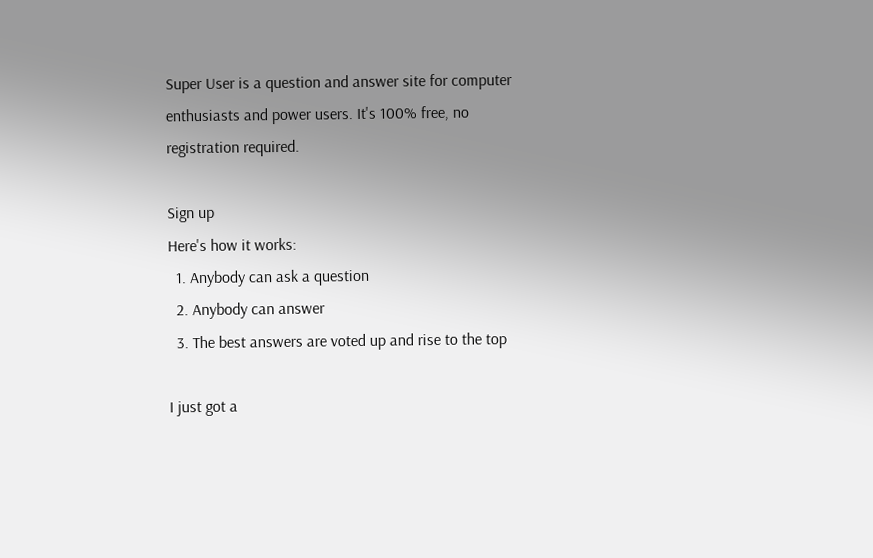Super User is a question and answer site for computer enthusiasts and power users. It's 100% free, no registration required.

Sign up
Here's how it works:
  1. Anybody can ask a question
  2. Anybody can answer
  3. The best answers are voted up and rise to the top

I just got a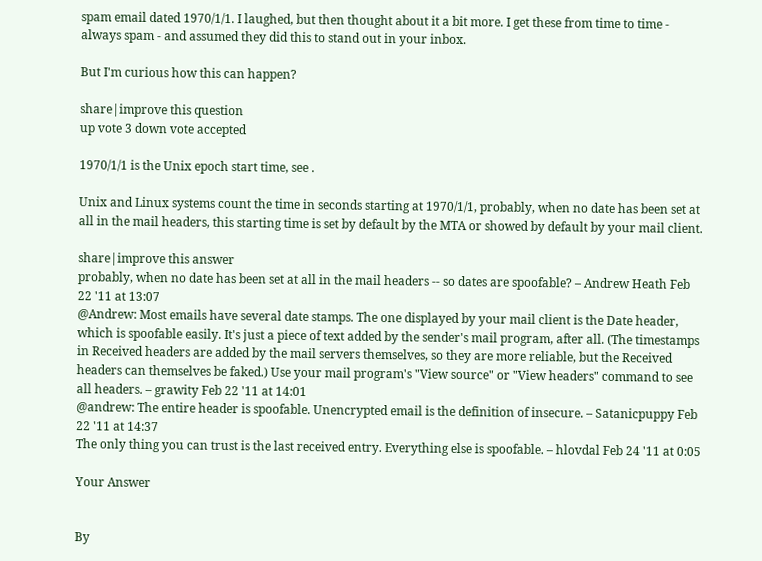spam email dated 1970/1/1. I laughed, but then thought about it a bit more. I get these from time to time - always spam - and assumed they did this to stand out in your inbox.

But I'm curious how this can happen?

share|improve this question
up vote 3 down vote accepted

1970/1/1 is the Unix epoch start time, see .

Unix and Linux systems count the time in seconds starting at 1970/1/1, probably, when no date has been set at all in the mail headers, this starting time is set by default by the MTA or showed by default by your mail client.

share|improve this answer
probably, when no date has been set at all in the mail headers -- so dates are spoofable? – Andrew Heath Feb 22 '11 at 13:07
@Andrew: Most emails have several date stamps. The one displayed by your mail client is the Date header, which is spoofable easily. It's just a piece of text added by the sender's mail program, after all. (The timestamps in Received headers are added by the mail servers themselves, so they are more reliable, but the Received headers can themselves be faked.) Use your mail program's "View source" or "View headers" command to see all headers. – grawity Feb 22 '11 at 14:01
@andrew: The entire header is spoofable. Unencrypted email is the definition of insecure. – Satanicpuppy Feb 22 '11 at 14:37
The only thing you can trust is the last received entry. Everything else is spoofable. – hlovdal Feb 24 '11 at 0:05

Your Answer


By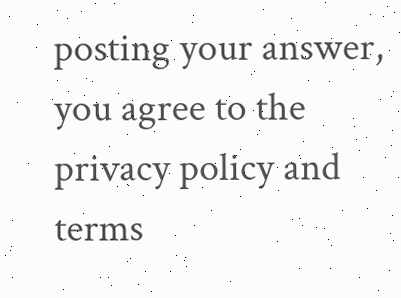posting your answer, you agree to the privacy policy and terms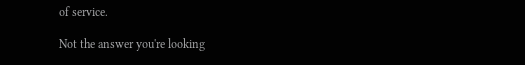of service.

Not the answer you're looking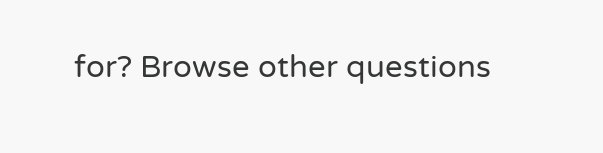for? Browse other questions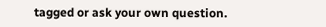tagged or ask your own question.